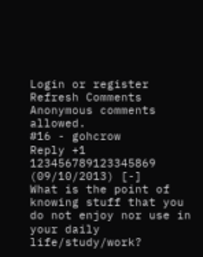Login or register
Refresh Comments
Anonymous comments allowed.
#16 - gohcrow
Reply +1 123456789123345869
(09/10/2013) [-]
What is the point of knowing stuff that you do not enjoy nor use in your daily life/study/work?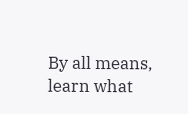By all means, learn what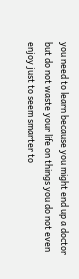you need to learn because you might end up a doctor but do not waste your life on things you do not even enjoy just to seem smarter to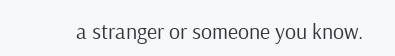a stranger or someone you know.